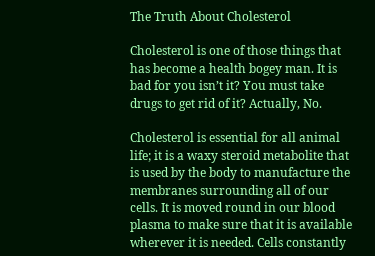The Truth About Cholesterol

Cholesterol is one of those things that has become a health bogey man. It is bad for you isn’t it? You must take drugs to get rid of it? Actually, No.

Cholesterol is essential for all animal life; it is a waxy steroid metabolite that is used by the body to manufacture the membranes surrounding all of our cells. It is moved round in our blood plasma to make sure that it is available wherever it is needed. Cells constantly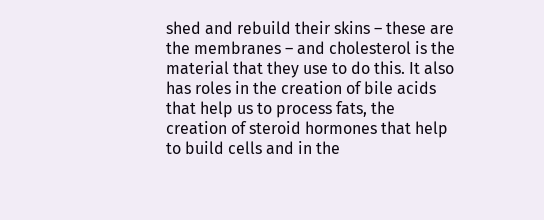shed and rebuild their skins – these are the membranes – and cholesterol is the material that they use to do this. It also has roles in the creation of bile acids that help us to process fats, the creation of steroid hormones that help to build cells and in the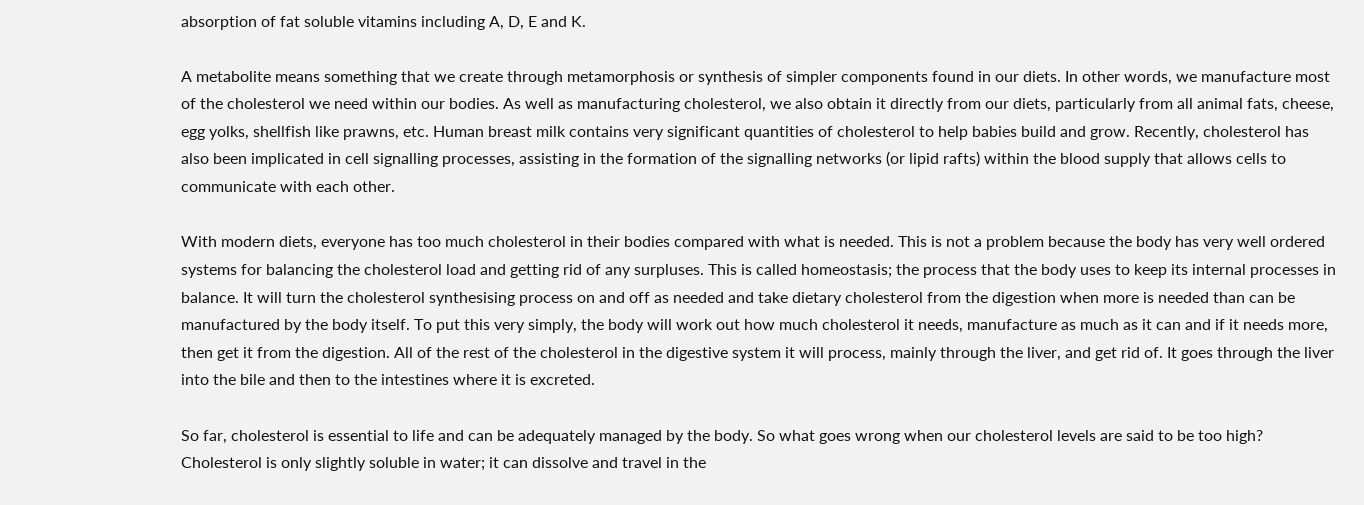absorption of fat soluble vitamins including A, D, E and K.

A metabolite means something that we create through metamorphosis or synthesis of simpler components found in our diets. In other words, we manufacture most of the cholesterol we need within our bodies. As well as manufacturing cholesterol, we also obtain it directly from our diets, particularly from all animal fats, cheese, egg yolks, shellfish like prawns, etc. Human breast milk contains very significant quantities of cholesterol to help babies build and grow. Recently, cholesterol has also been implicated in cell signalling processes, assisting in the formation of the signalling networks (or lipid rafts) within the blood supply that allows cells to communicate with each other.

With modern diets, everyone has too much cholesterol in their bodies compared with what is needed. This is not a problem because the body has very well ordered systems for balancing the cholesterol load and getting rid of any surpluses. This is called homeostasis; the process that the body uses to keep its internal processes in balance. It will turn the cholesterol synthesising process on and off as needed and take dietary cholesterol from the digestion when more is needed than can be manufactured by the body itself. To put this very simply, the body will work out how much cholesterol it needs, manufacture as much as it can and if it needs more, then get it from the digestion. All of the rest of the cholesterol in the digestive system it will process, mainly through the liver, and get rid of. It goes through the liver into the bile and then to the intestines where it is excreted.

So far, cholesterol is essential to life and can be adequately managed by the body. So what goes wrong when our cholesterol levels are said to be too high? Cholesterol is only slightly soluble in water; it can dissolve and travel in the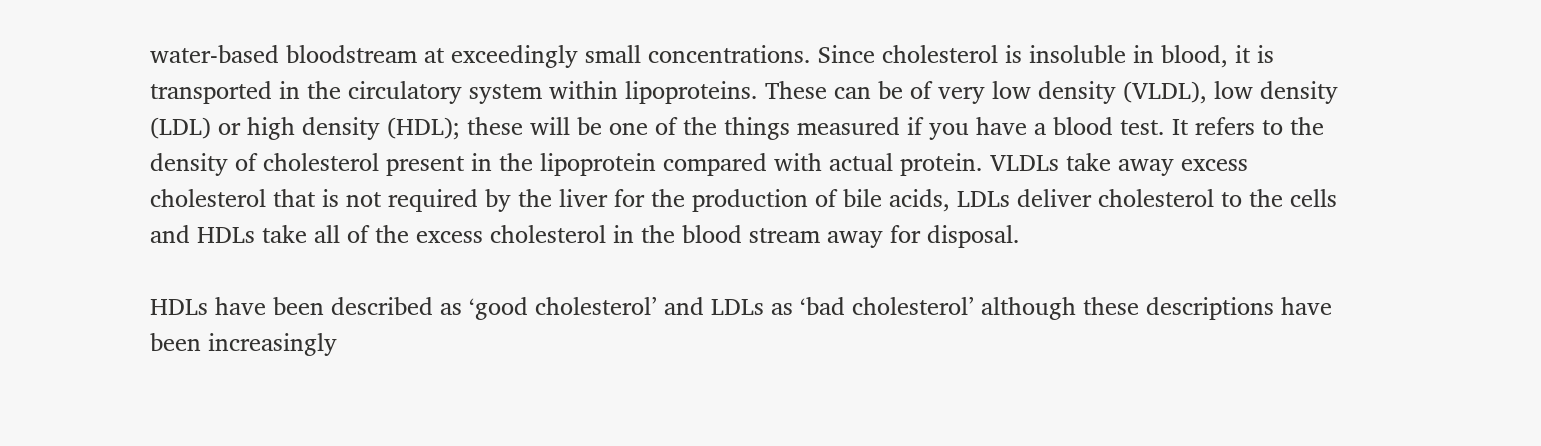water-based bloodstream at exceedingly small concentrations. Since cholesterol is insoluble in blood, it is transported in the circulatory system within lipoproteins. These can be of very low density (VLDL), low density (LDL) or high density (HDL); these will be one of the things measured if you have a blood test. It refers to the density of cholesterol present in the lipoprotein compared with actual protein. VLDLs take away excess cholesterol that is not required by the liver for the production of bile acids, LDLs deliver cholesterol to the cells and HDLs take all of the excess cholesterol in the blood stream away for disposal.

HDLs have been described as ‘good cholesterol’ and LDLs as ‘bad cholesterol’ although these descriptions have been increasingly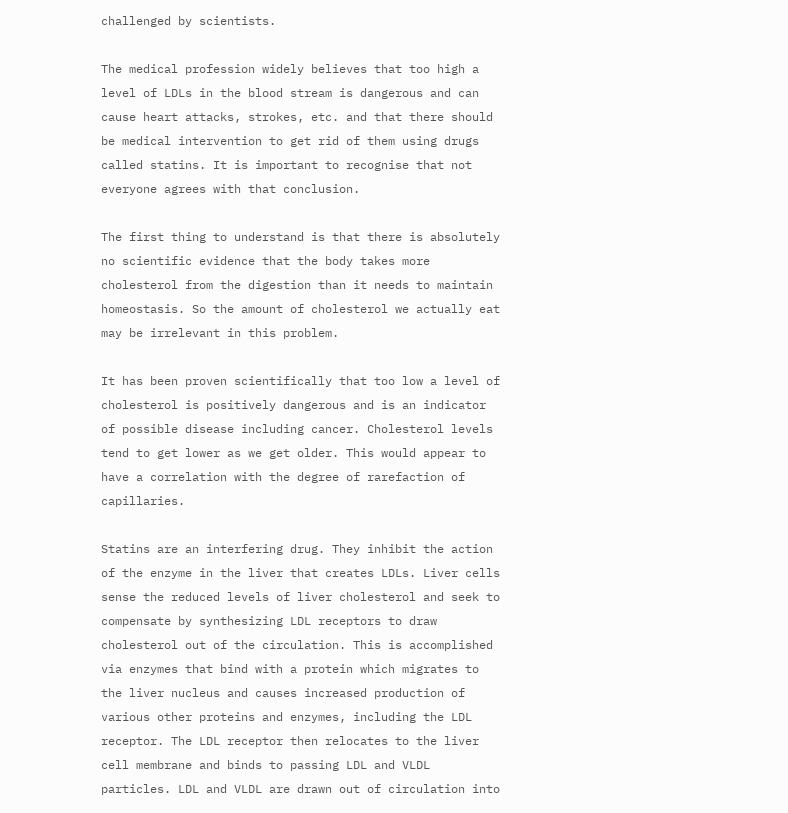challenged by scientists.

The medical profession widely believes that too high a level of LDLs in the blood stream is dangerous and can cause heart attacks, strokes, etc. and that there should be medical intervention to get rid of them using drugs called statins. It is important to recognise that not everyone agrees with that conclusion.

The first thing to understand is that there is absolutely no scientific evidence that the body takes more cholesterol from the digestion than it needs to maintain homeostasis. So the amount of cholesterol we actually eat may be irrelevant in this problem.

It has been proven scientifically that too low a level of cholesterol is positively dangerous and is an indicator of possible disease including cancer. Cholesterol levels tend to get lower as we get older. This would appear to have a correlation with the degree of rarefaction of capillaries.

Statins are an interfering drug. They inhibit the action of the enzyme in the liver that creates LDLs. Liver cells sense the reduced levels of liver cholesterol and seek to compensate by synthesizing LDL receptors to draw cholesterol out of the circulation. This is accomplished via enzymes that bind with a protein which migrates to the liver nucleus and causes increased production of various other proteins and enzymes, including the LDL receptor. The LDL receptor then relocates to the liver cell membrane and binds to passing LDL and VLDL particles. LDL and VLDL are drawn out of circulation into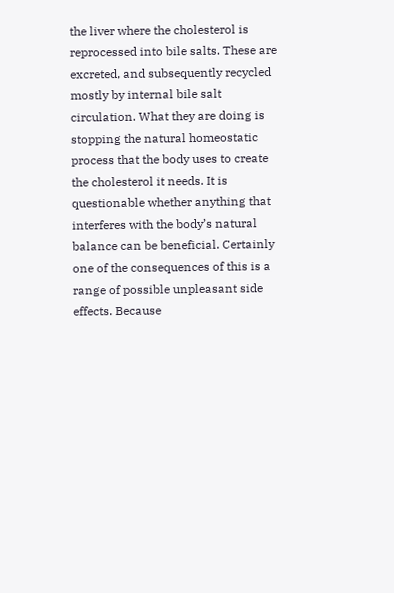the liver where the cholesterol is reprocessed into bile salts. These are excreted, and subsequently recycled mostly by internal bile salt circulation. What they are doing is stopping the natural homeostatic process that the body uses to create the cholesterol it needs. It is questionable whether anything that interferes with the body’s natural balance can be beneficial. Certainly one of the consequences of this is a range of possible unpleasant side effects. Because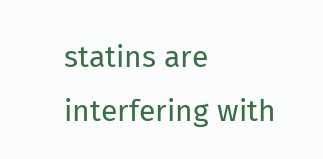statins are interfering with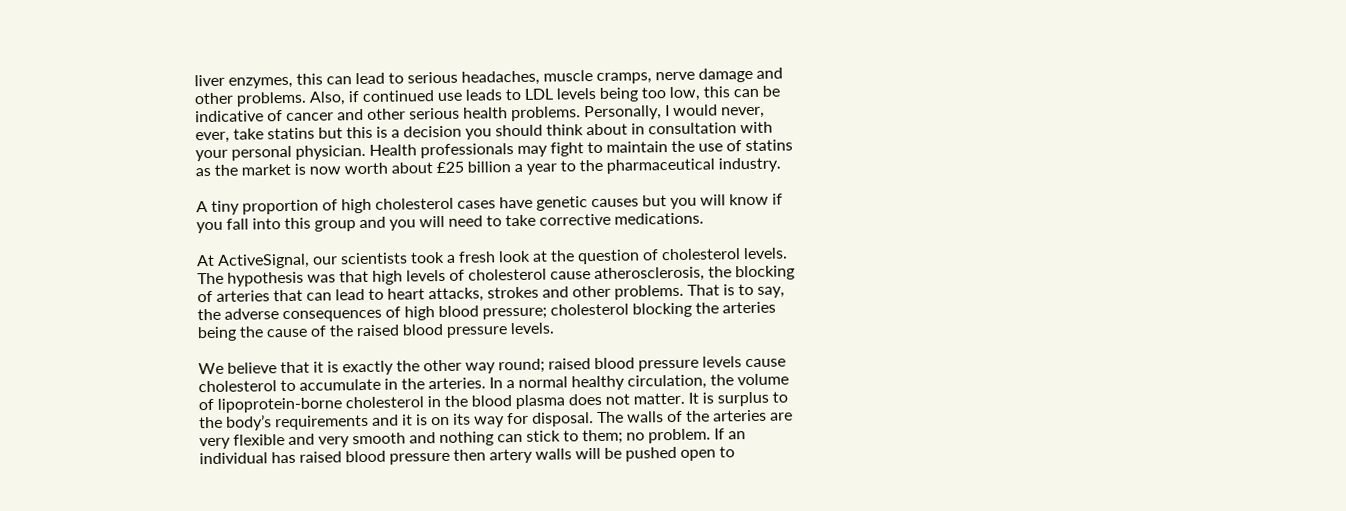liver enzymes, this can lead to serious headaches, muscle cramps, nerve damage and other problems. Also, if continued use leads to LDL levels being too low, this can be indicative of cancer and other serious health problems. Personally, I would never, ever, take statins but this is a decision you should think about in consultation with your personal physician. Health professionals may fight to maintain the use of statins as the market is now worth about £25 billion a year to the pharmaceutical industry.

A tiny proportion of high cholesterol cases have genetic causes but you will know if you fall into this group and you will need to take corrective medications.

At ActiveSignal, our scientists took a fresh look at the question of cholesterol levels. The hypothesis was that high levels of cholesterol cause atherosclerosis, the blocking of arteries that can lead to heart attacks, strokes and other problems. That is to say, the adverse consequences of high blood pressure; cholesterol blocking the arteries being the cause of the raised blood pressure levels.

We believe that it is exactly the other way round; raised blood pressure levels cause cholesterol to accumulate in the arteries. In a normal healthy circulation, the volume of lipoprotein-borne cholesterol in the blood plasma does not matter. It is surplus to the body’s requirements and it is on its way for disposal. The walls of the arteries are very flexible and very smooth and nothing can stick to them; no problem. If an individual has raised blood pressure then artery walls will be pushed open to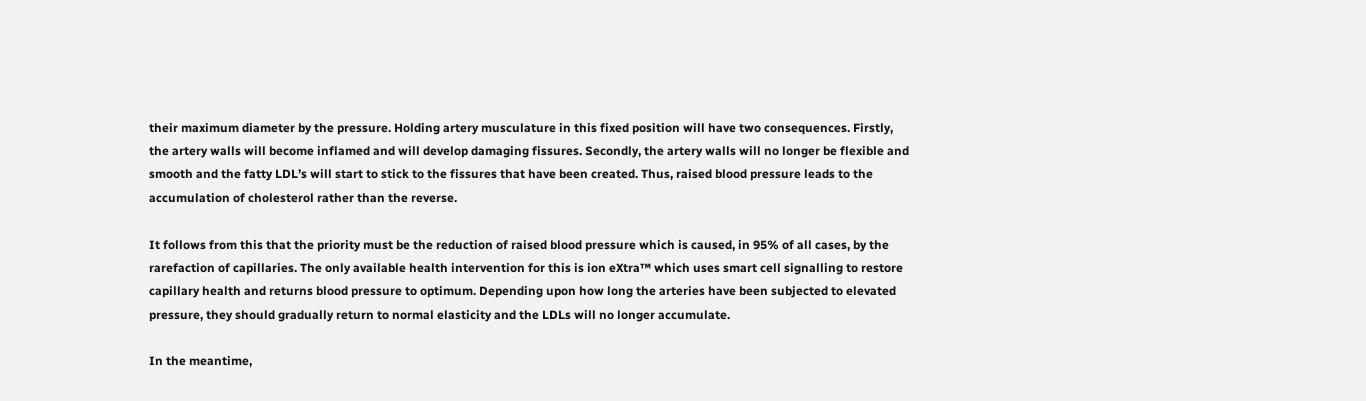their maximum diameter by the pressure. Holding artery musculature in this fixed position will have two consequences. Firstly, the artery walls will become inflamed and will develop damaging fissures. Secondly, the artery walls will no longer be flexible and smooth and the fatty LDL’s will start to stick to the fissures that have been created. Thus, raised blood pressure leads to the accumulation of cholesterol rather than the reverse.

It follows from this that the priority must be the reduction of raised blood pressure which is caused, in 95% of all cases, by the rarefaction of capillaries. The only available health intervention for this is ion eXtra™ which uses smart cell signalling to restore capillary health and returns blood pressure to optimum. Depending upon how long the arteries have been subjected to elevated pressure, they should gradually return to normal elasticity and the LDLs will no longer accumulate.

In the meantime,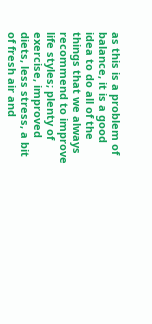as this is a problem of balance, it is a good idea to do all of the things that we always recommend to improve life styles; plenty of exercise, improved diets, less stress, a bit of fresh air and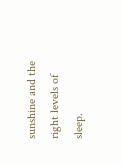sunshine and the right levels of sleep.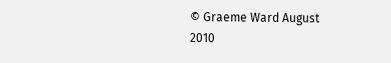© Graeme Ward August 2010